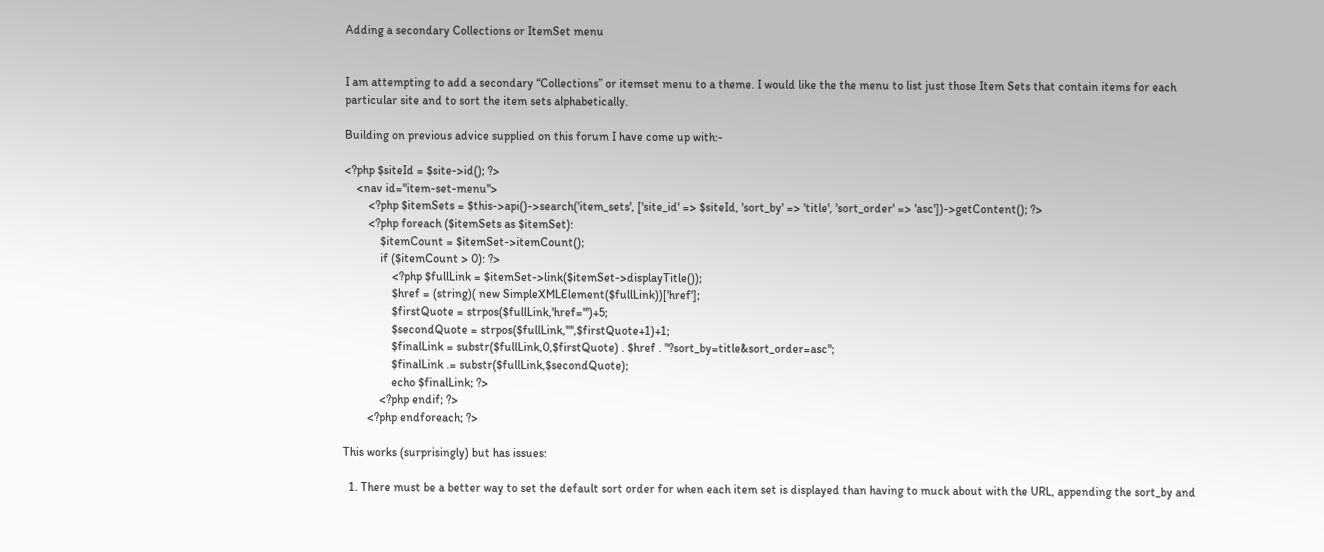Adding a secondary Collections or ItemSet menu


I am attempting to add a secondary “Collections” or itemset menu to a theme. I would like the the menu to list just those Item Sets that contain items for each particular site and to sort the item sets alphabetically.

Building on previous advice supplied on this forum I have come up with:-

<?php $siteId = $site->id(); ?>
    <nav id="item-set-menu">
        <?php $itemSets = $this->api()->search('item_sets', ['site_id' => $siteId, 'sort_by' => 'title', 'sort_order' => 'asc'])->getContent(); ?>
        <?php foreach ($itemSets as $itemSet):
            $itemCount = $itemSet->itemCount();
            if ($itemCount > 0): ?>
                <?php $fullLink = $itemSet->link($itemSet->displayTitle());
                $href = (string)( new SimpleXMLElement($fullLink))['href'];
                $firstQuote = strpos($fullLink,'href="')+5;
                $secondQuote = strpos($fullLink,'"',$firstQuote+1)+1;
                $finalLink = substr($fullLink,0,$firstQuote) . $href . "?sort_by=title&sort_order=asc";
                $finalLink .= substr($fullLink,$secondQuote);
                echo $finalLink; ?>
            <?php endif; ?>
        <?php endforeach; ?>

This works (surprisingly) but has issues:

  1. There must be a better way to set the default sort order for when each item set is displayed than having to muck about with the URL, appending the sort_by and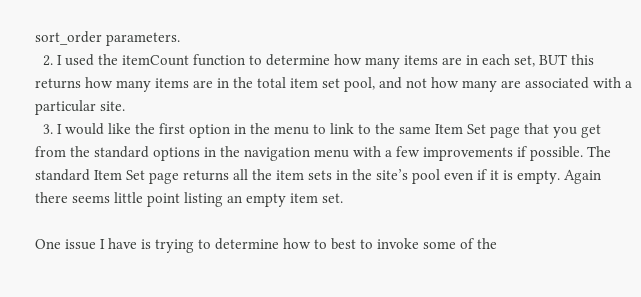sort_order parameters.
  2. I used the itemCount function to determine how many items are in each set, BUT this returns how many items are in the total item set pool, and not how many are associated with a particular site.
  3. I would like the first option in the menu to link to the same Item Set page that you get from the standard options in the navigation menu with a few improvements if possible. The standard Item Set page returns all the item sets in the site’s pool even if it is empty. Again there seems little point listing an empty item set.

One issue I have is trying to determine how to best to invoke some of the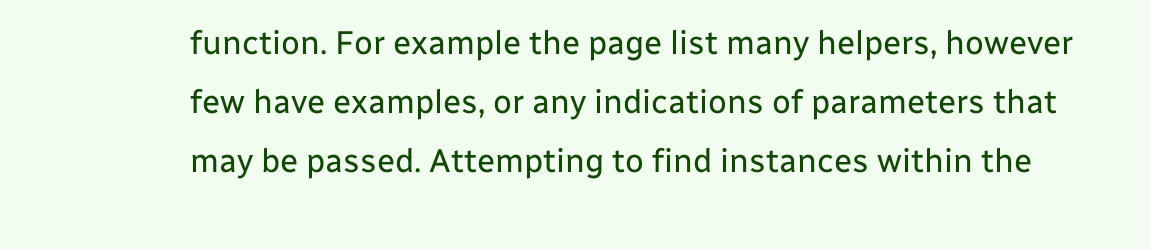function. For example the page list many helpers, however few have examples, or any indications of parameters that may be passed. Attempting to find instances within the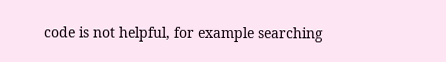code is not helpful, for example searching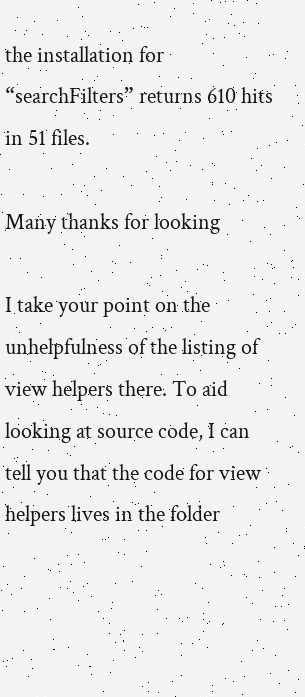the installation for “searchFilters” returns 610 hits in 51 files.

Many thanks for looking

I take your point on the unhelpfulness of the listing of view helpers there. To aid looking at source code, I can tell you that the code for view helpers lives in the folder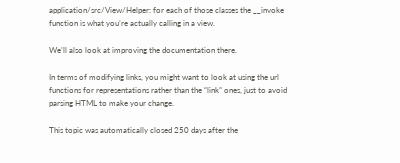application/src/View/Helper: for each of those classes the __invoke function is what you’re actually calling in a view.

We’ll also look at improving the documentation there.

In terms of modifying links, you might want to look at using the url functions for representations rather than the “link” ones, just to avoid parsing HTML to make your change.

This topic was automatically closed 250 days after the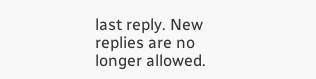last reply. New replies are no longer allowed.